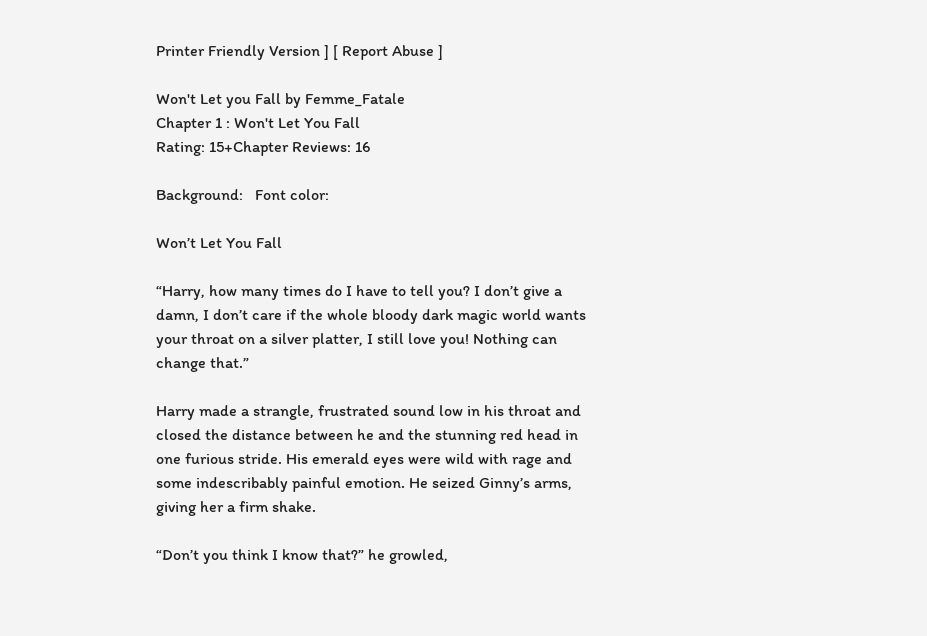Printer Friendly Version ] [ Report Abuse ]

Won't Let you Fall by Femme_Fatale
Chapter 1 : Won't Let You Fall
Rating: 15+Chapter Reviews: 16

Background:   Font color:

Won’t Let You Fall

“Harry, how many times do I have to tell you? I don’t give a damn, I don’t care if the whole bloody dark magic world wants your throat on a silver platter, I still love you! Nothing can change that.”

Harry made a strangle, frustrated sound low in his throat and closed the distance between he and the stunning red head in one furious stride. His emerald eyes were wild with rage and some indescribably painful emotion. He seized Ginny’s arms, giving her a firm shake.

“Don’t you think I know that?” he growled,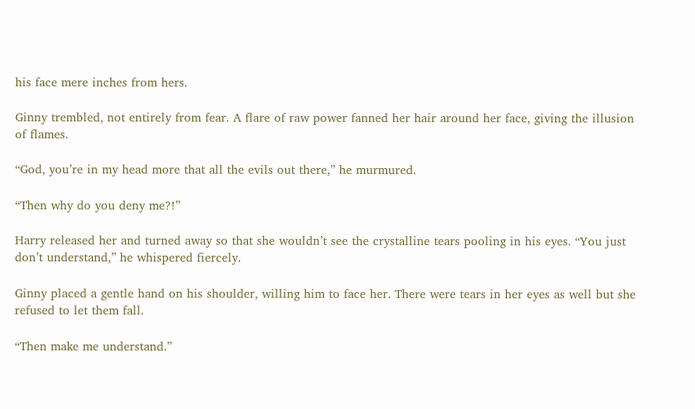his face mere inches from hers.

Ginny trembled, not entirely from fear. A flare of raw power fanned her hair around her face, giving the illusion of flames.

“God, you’re in my head more that all the evils out there,” he murmured.

“Then why do you deny me?!”

Harry released her and turned away so that she wouldn’t see the crystalline tears pooling in his eyes. “You just don’t understand,” he whispered fiercely.

Ginny placed a gentle hand on his shoulder, willing him to face her. There were tears in her eyes as well but she refused to let them fall.

“Then make me understand.”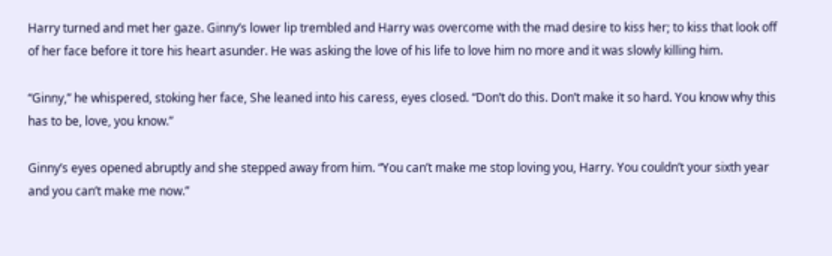Harry turned and met her gaze. Ginny’s lower lip trembled and Harry was overcome with the mad desire to kiss her; to kiss that look off of her face before it tore his heart asunder. He was asking the love of his life to love him no more and it was slowly killing him.

“Ginny,” he whispered, stoking her face, She leaned into his caress, eyes closed. “Don’t do this. Don’t make it so hard. You know why this has to be, love, you know.”

Ginny’s eyes opened abruptly and she stepped away from him. “You can’t make me stop loving you, Harry. You couldn’t your sixth year and you can’t make me now.”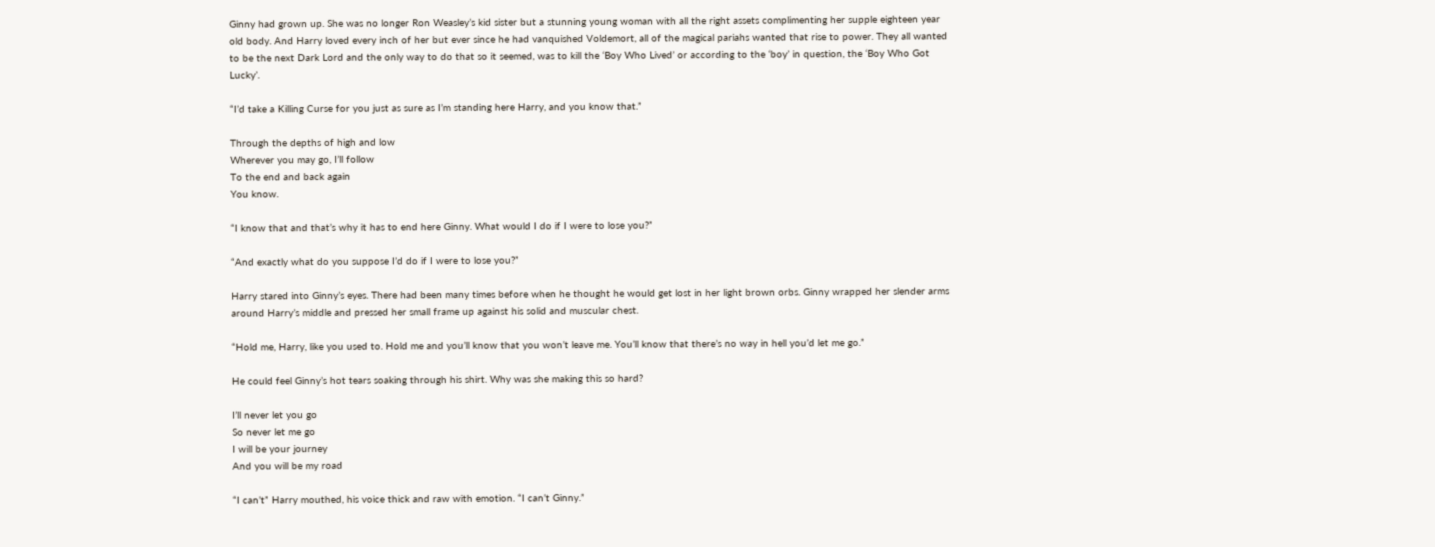Ginny had grown up. She was no longer Ron Weasley’s kid sister but a stunning young woman with all the right assets complimenting her supple eighteen year old body. And Harry loved every inch of her but ever since he had vanquished Voldemort, all of the magical pariahs wanted that rise to power. They all wanted to be the next Dark Lord and the only way to do that so it seemed, was to kill the ‘Boy Who Lived’ or according to the ‘boy’ in question, the ‘Boy Who Got Lucky’.

“I’d take a Killing Curse for you just as sure as I’m standing here Harry, and you know that.”

Through the depths of high and low
Wherever you may go, I’ll follow
To the end and back again
You know.

“I know that and that’s why it has to end here Ginny. What would I do if I were to lose you?”

“And exactly what do you suppose I’d do if I were to lose you?”

Harry stared into Ginny’s eyes. There had been many times before when he thought he would get lost in her light brown orbs. Ginny wrapped her slender arms around Harry’s middle and pressed her small frame up against his solid and muscular chest.

“Hold me, Harry, like you used to. Hold me and you’ll know that you won’t leave me. You’ll know that there’s no way in hell you’d let me go.”

He could feel Ginny’s hot tears soaking through his shirt. Why was she making this so hard?

I’ll never let you go
So never let me go
I will be your journey
And you will be my road

“I can’t” Harry mouthed, his voice thick and raw with emotion. “I can’t Ginny.”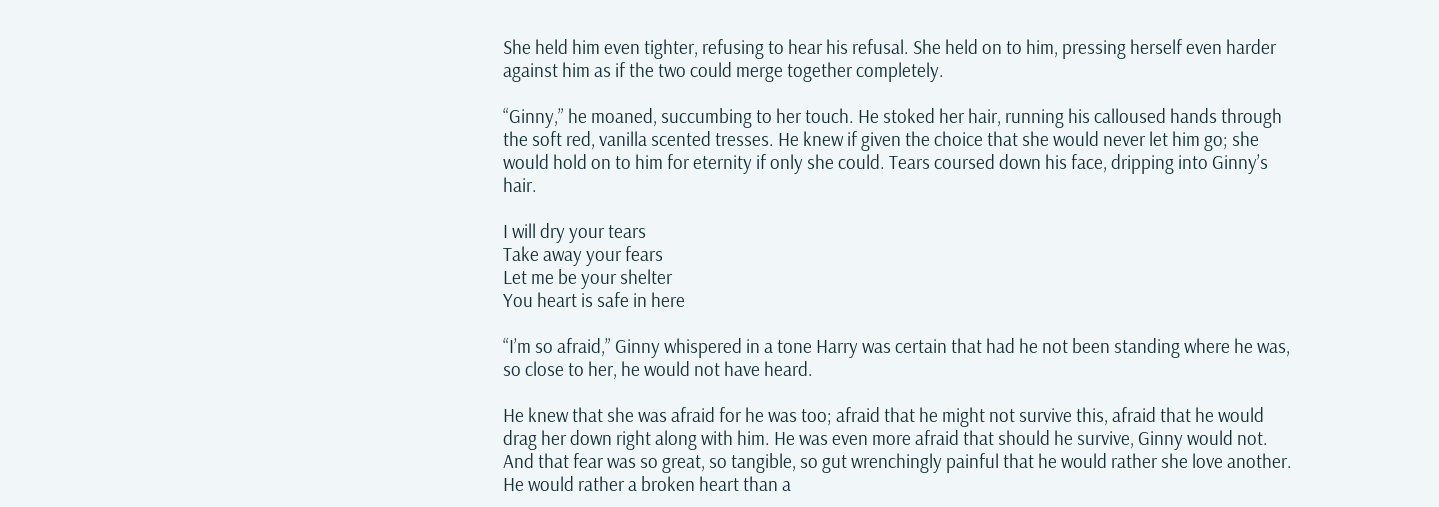She held him even tighter, refusing to hear his refusal. She held on to him, pressing herself even harder against him as if the two could merge together completely.

“Ginny,” he moaned, succumbing to her touch. He stoked her hair, running his calloused hands through the soft red, vanilla scented tresses. He knew if given the choice that she would never let him go; she would hold on to him for eternity if only she could. Tears coursed down his face, dripping into Ginny’s hair.

I will dry your tears
Take away your fears
Let me be your shelter
You heart is safe in here

“I’m so afraid,” Ginny whispered in a tone Harry was certain that had he not been standing where he was, so close to her, he would not have heard.

He knew that she was afraid for he was too; afraid that he might not survive this, afraid that he would drag her down right along with him. He was even more afraid that should he survive, Ginny would not. And that fear was so great, so tangible, so gut wrenchingly painful that he would rather she love another. He would rather a broken heart than a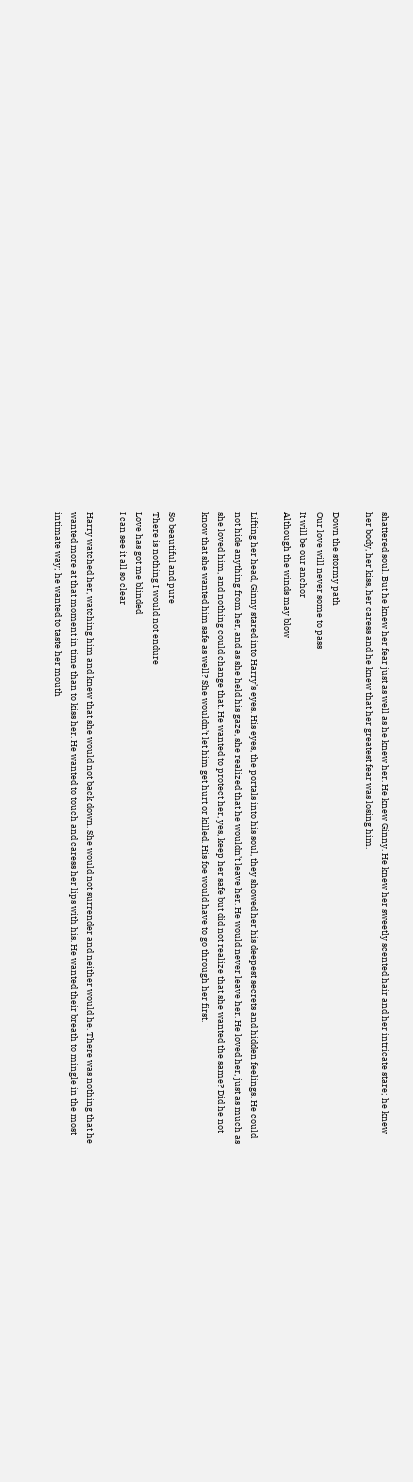shattered soul. But he knew her fear just as well as he knew her. He knew Ginny. He knew her sweetly scented hair and her intricate stare; he knew her body, her kiss, her caress and he knew that her greatest fear was losing him.

Down the stormy path
Our love will never some to pass
It will be our anchor
Although the winds may blow

Lifting her head, Ginny stared into Harry’s eyes. His eyes, the portals into his soul, they showed her his deepest secrets and hidden feelings. He could not hide anything from her, and as she held his gaze, she realized that he wouldn’t leave her. He would never leave her. He loved her, just as much as she loved him, and nothing could change that. He wanted to protect her, yes, keep her safe but did not realize that she wanted the same? Did he not know that she wanted him safe as well? She wouldn’t let him get hurt or killed. His foe would have to go through her first.

So beautiful and pure
There is nothing I would not endure
Love has got me blinded
I can see it all so clear

Harry watched her, watching him and knew that she would not back down. She would not surrender and neither would he. There was nothing that he wanted more at that moment in time than to kiss her. He wanted to touch and caress her lips with his. He wanted their breath to mingle in the most intimate way; he wanted to taste her mouth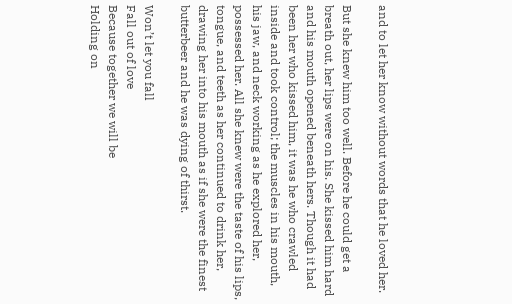and to let her know without words that he loved her.

But she knew him too well. Before he could get a breath out, her lips were on his. She kissed him hard and his mouth opened beneath hers. Though it had been her who kissed him, it was he who crawled inside and took control; the muscles in his mouth, his jaw, and neck working as he explored her, possessed her. All she knew were the taste of his lips, tongue, and teeth as her continued to drink her, drawing her into his mouth as if she were the finest butterbeer and he was dying of thirst.

Won’t let you fall
Fall out of love
Because together we will be
Holding on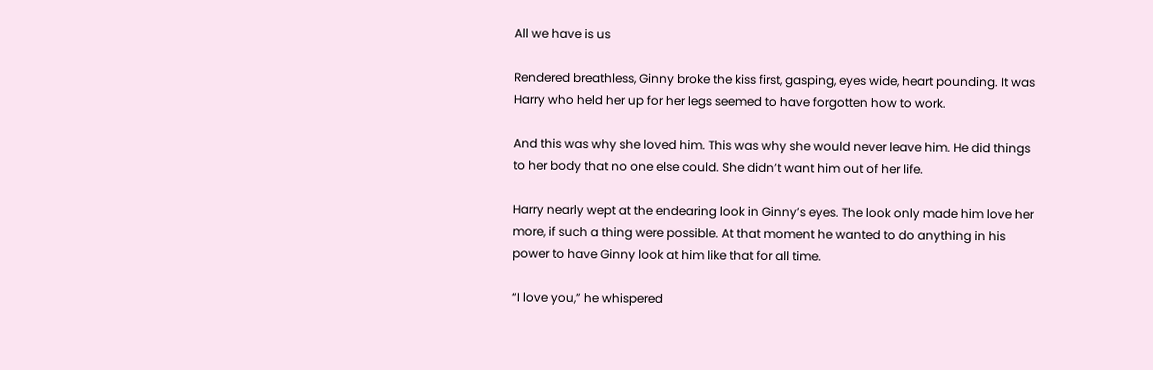All we have is us

Rendered breathless, Ginny broke the kiss first, gasping, eyes wide, heart pounding. It was Harry who held her up for her legs seemed to have forgotten how to work.

And this was why she loved him. This was why she would never leave him. He did things to her body that no one else could. She didn’t want him out of her life.

Harry nearly wept at the endearing look in Ginny’s eyes. The look only made him love her more, if such a thing were possible. At that moment he wanted to do anything in his power to have Ginny look at him like that for all time.

“I love you,” he whispered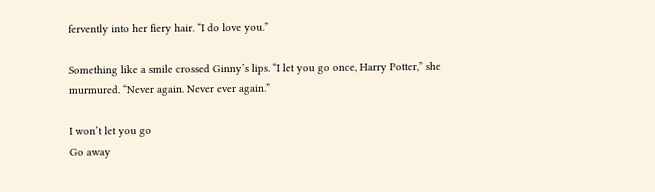fervently into her fiery hair. “I do love you.”

Something like a smile crossed Ginny’s lips. “I let you go once, Harry Potter,” she murmured. “Never again. Never ever again.”

I won’t let you go
Go away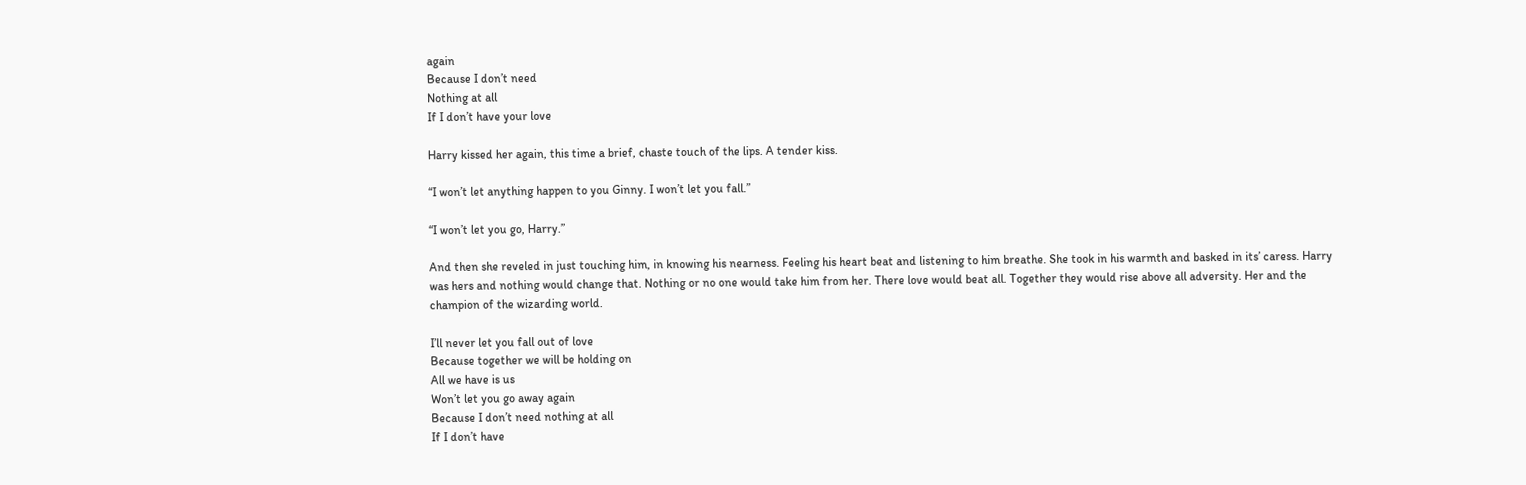again
Because I don’t need
Nothing at all
If I don’t have your love

Harry kissed her again, this time a brief, chaste touch of the lips. A tender kiss.

“I won’t let anything happen to you Ginny. I won’t let you fall.”

“I won’t let you go, Harry.”

And then she reveled in just touching him, in knowing his nearness. Feeling his heart beat and listening to him breathe. She took in his warmth and basked in its’ caress. Harry was hers and nothing would change that. Nothing or no one would take him from her. There love would beat all. Together they would rise above all adversity. Her and the champion of the wizarding world.

I’ll never let you fall out of love
Because together we will be holding on
All we have is us
Won’t let you go away again
Because I don’t need nothing at all
If I don’t have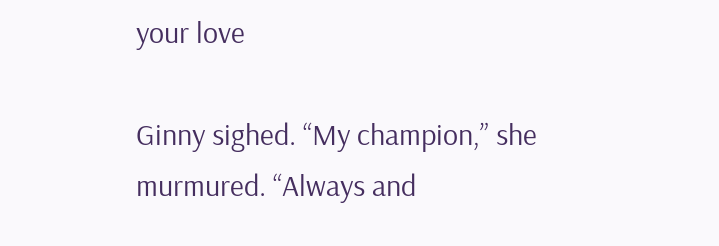your love

Ginny sighed. “My champion,” she murmured. “Always and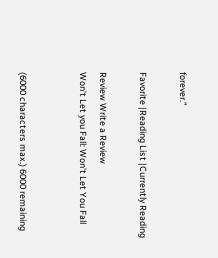forever.”

Favorite |Reading List |Currently Reading

Review Write a Review
Won't Let you Fall: Won't Let You Fall


(6000 characters max.) 6000 remaining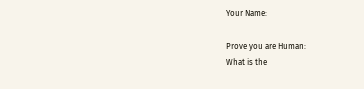Your Name:

Prove you are Human:
What is the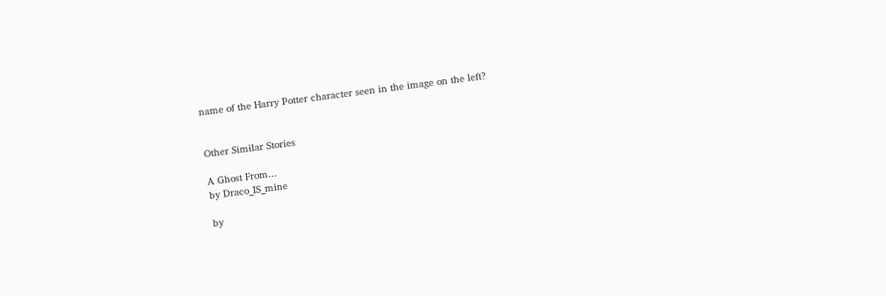name of the Harry Potter character seen in the image on the left?


Other Similar Stories

A Ghost From...
by Draco_IS_mine

by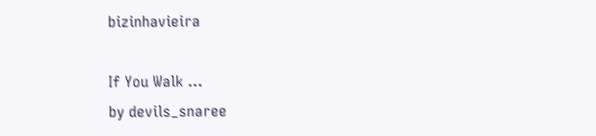bizinhavieira

If You Walk ...
by devils_snaree